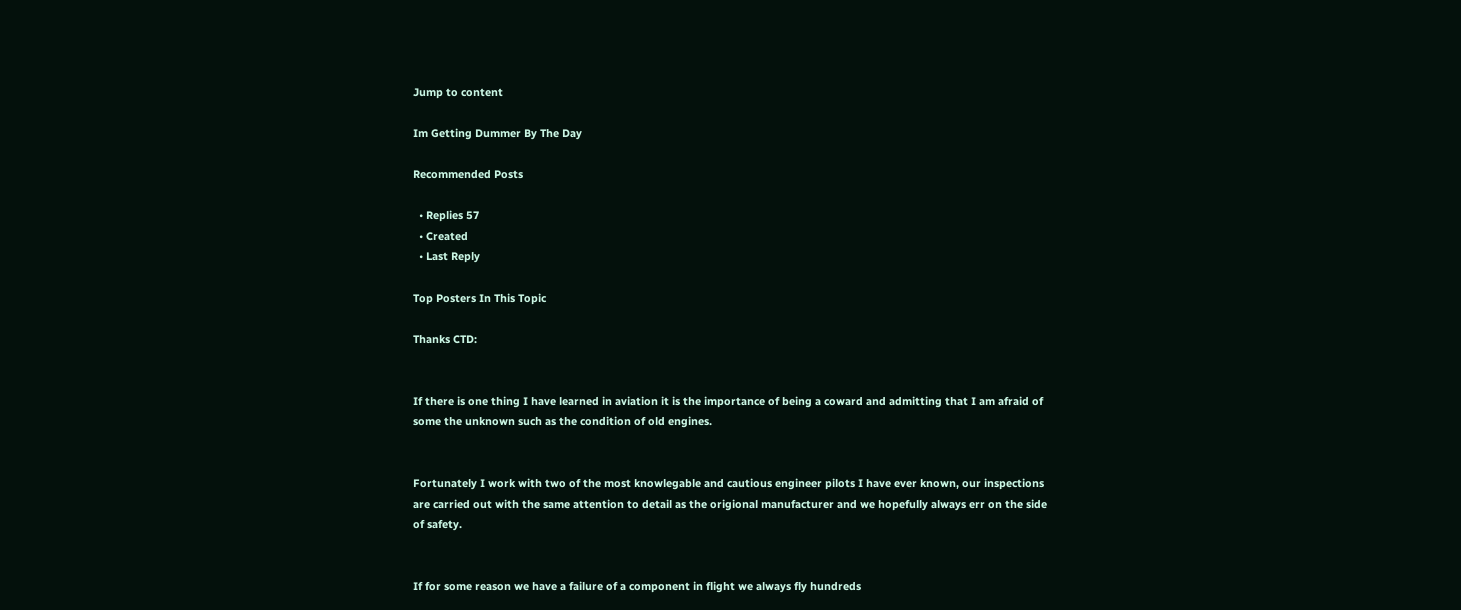Jump to content

Im Getting Dummer By The Day

Recommended Posts

  • Replies 57
  • Created
  • Last Reply

Top Posters In This Topic

Thanks CTD:


If there is one thing I have learned in aviation it is the importance of being a coward and admitting that I am afraid of some the unknown such as the condition of old engines.


Fortunately I work with two of the most knowlegable and cautious engineer pilots I have ever known, our inspections are carried out with the same attention to detail as the origional manufacturer and we hopefully always err on the side of safety.


If for some reason we have a failure of a component in flight we always fly hundreds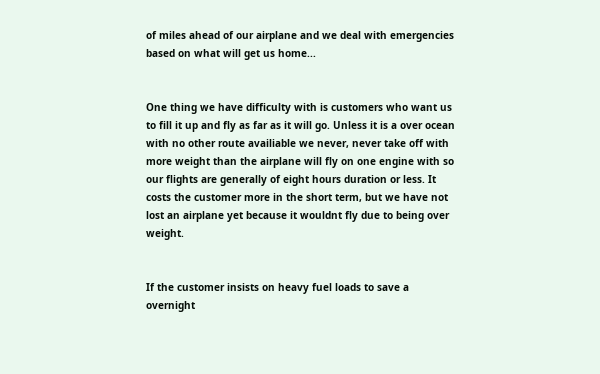of miles ahead of our airplane and we deal with emergencies based on what will get us home...


One thing we have difficulty with is customers who want us to fill it up and fly as far as it will go. Unless it is a over ocean with no other route availiable we never, never take off with more weight than the airplane will fly on one engine with so our flights are generally of eight hours duration or less. It costs the customer more in the short term, but we have not lost an airplane yet because it wouldnt fly due to being over weight.


If the customer insists on heavy fuel loads to save a overnight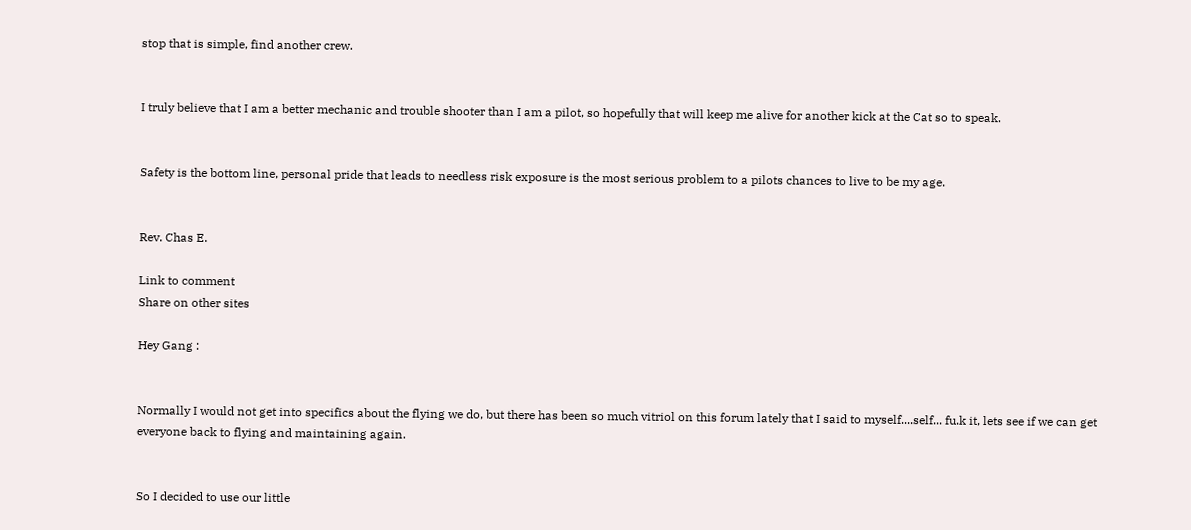stop that is simple, find another crew.


I truly believe that I am a better mechanic and trouble shooter than I am a pilot, so hopefully that will keep me alive for another kick at the Cat so to speak.


Safety is the bottom line, personal pride that leads to needless risk exposure is the most serious problem to a pilots chances to live to be my age.


Rev. Chas E.

Link to comment
Share on other sites

Hey Gang :


Normally I would not get into specifics about the flying we do, but there has been so much vitriol on this forum lately that I said to myself....self... fu.k it, lets see if we can get everyone back to flying and maintaining again.


So I decided to use our little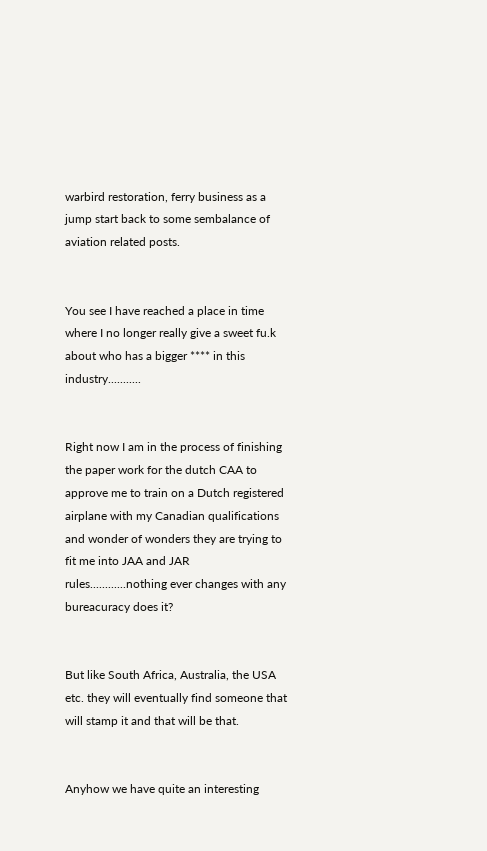warbird restoration, ferry business as a jump start back to some sembalance of aviation related posts.


You see I have reached a place in time where I no longer really give a sweet fu.k about who has a bigger **** in this industry...........


Right now I am in the process of finishing the paper work for the dutch CAA to approve me to train on a Dutch registered airplane with my Canadian qualifications and wonder of wonders they are trying to fit me into JAA and JAR rules............nothing ever changes with any bureacuracy does it?


But like South Africa, Australia, the USA etc. they will eventually find someone that will stamp it and that will be that.


Anyhow we have quite an interesting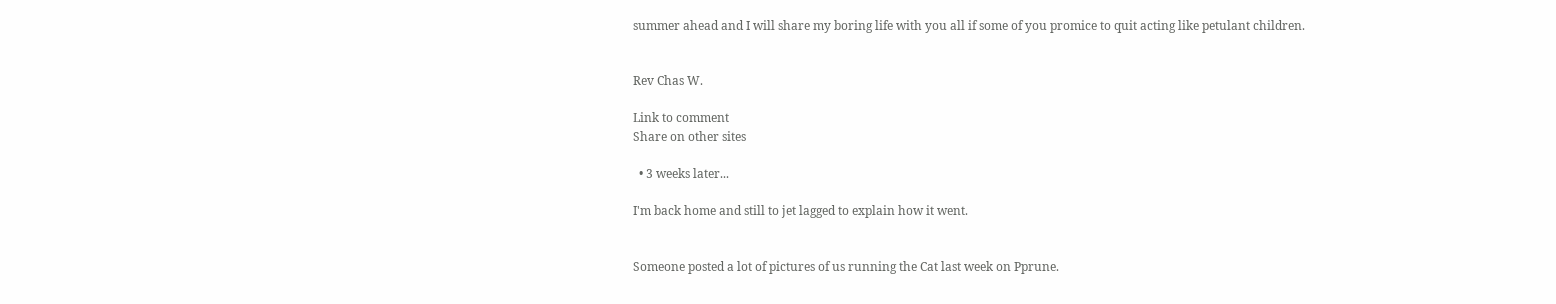summer ahead and I will share my boring life with you all if some of you promice to quit acting like petulant children.


Rev Chas W.

Link to comment
Share on other sites

  • 3 weeks later...

I'm back home and still to jet lagged to explain how it went.


Someone posted a lot of pictures of us running the Cat last week on Pprune.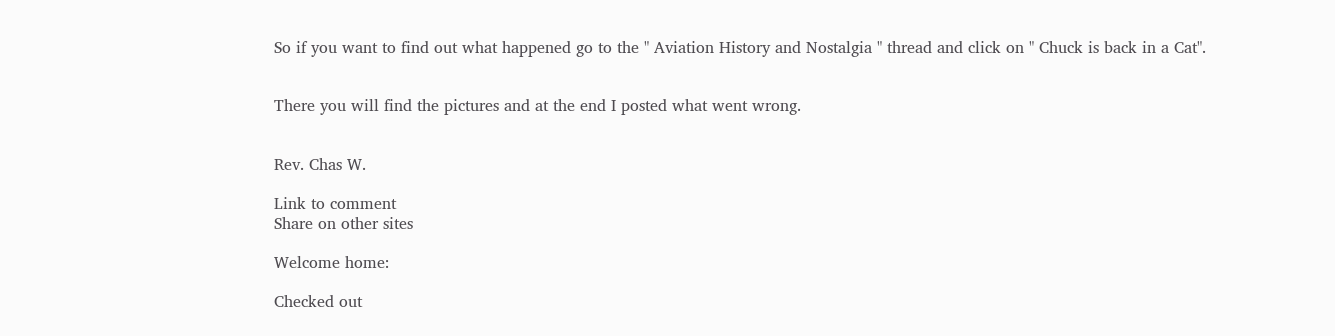So if you want to find out what happened go to the " Aviation History and Nostalgia " thread and click on " Chuck is back in a Cat".


There you will find the pictures and at the end I posted what went wrong.


Rev. Chas W.

Link to comment
Share on other sites

Welcome home:

Checked out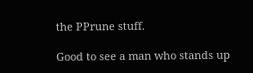the PPrune stuff.

Good to see a man who stands up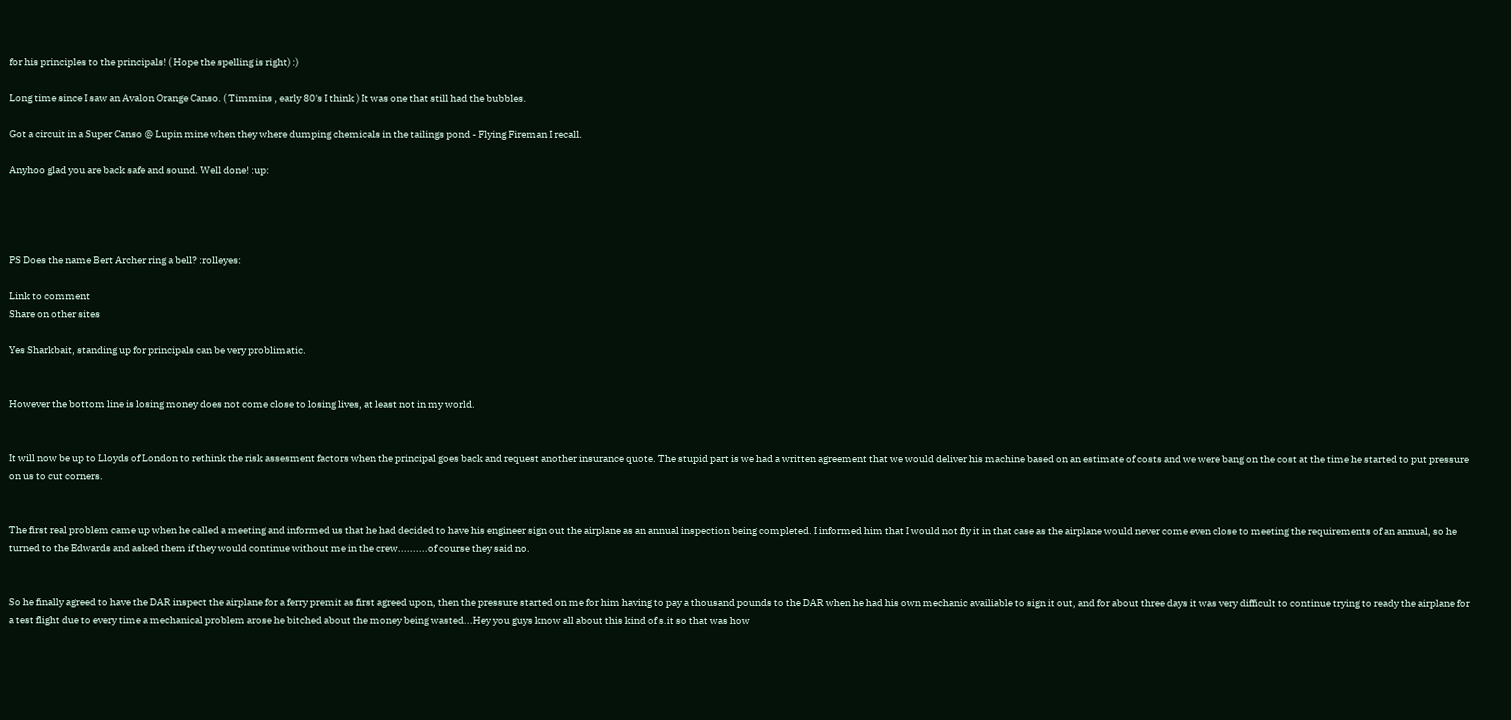for his principles to the principals! ( Hope the spelling is right) :)

Long time since I saw an Avalon Orange Canso. ( Timmins , early 80's I think ) It was one that still had the bubbles.

Got a circuit in a Super Canso @ Lupin mine when they where dumping chemicals in the tailings pond - Flying Fireman I recall.

Anyhoo glad you are back safe and sound. Well done! :up:




PS Does the name Bert Archer ring a bell? :rolleyes:

Link to comment
Share on other sites

Yes Sharkbait, standing up for principals can be very problimatic.


However the bottom line is losing money does not come close to losing lives, at least not in my world.


It will now be up to Lloyds of London to rethink the risk assesment factors when the principal goes back and request another insurance quote. The stupid part is we had a written agreement that we would deliver his machine based on an estimate of costs and we were bang on the cost at the time he started to put pressure on us to cut corners.


The first real problem came up when he called a meeting and informed us that he had decided to have his engineer sign out the airplane as an annual inspection being completed. I informed him that I would not fly it in that case as the airplane would never come even close to meeting the requirements of an annual, so he turned to the Edwards and asked them if they would continue without me in the crew..........of course they said no.


So he finally agreed to have the DAR inspect the airplane for a ferry premit as first agreed upon, then the pressure started on me for him having to pay a thousand pounds to the DAR when he had his own mechanic availiable to sign it out, and for about three days it was very difficult to continue trying to ready the airplane for a test flight due to every time a mechanical problem arose he bitched about the money being wasted...Hey you guys know all about this kind of s.it so that was how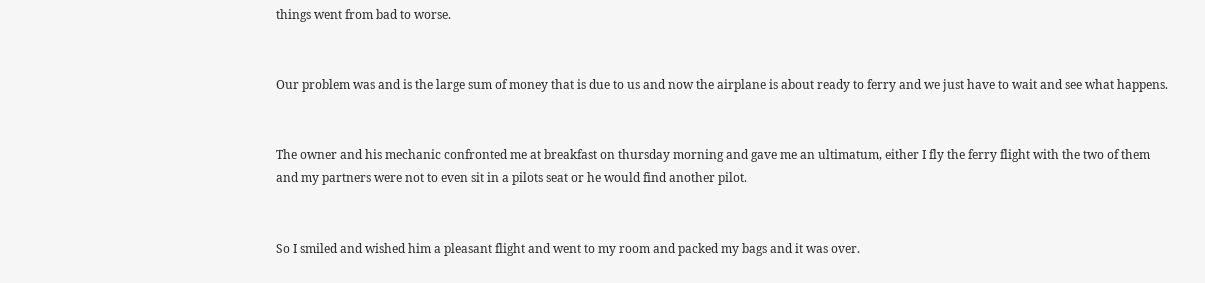things went from bad to worse.


Our problem was and is the large sum of money that is due to us and now the airplane is about ready to ferry and we just have to wait and see what happens.


The owner and his mechanic confronted me at breakfast on thursday morning and gave me an ultimatum, either I fly the ferry flight with the two of them and my partners were not to even sit in a pilots seat or he would find another pilot.


So I smiled and wished him a pleasant flight and went to my room and packed my bags and it was over.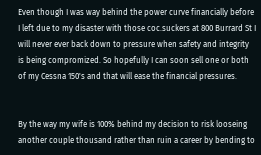Even though I was way behind the power curve financially before I left due to my disaster with those coc.suckers at 800 Burrard St I will never ever back down to pressure when safety and integrity is being compromized. So hopefully I can soon sell one or both of my Cessna 150's and that will ease the financial pressures.


By the way my wife is 100% behind my decision to risk looseing another couple thousand rather than ruin a career by bending to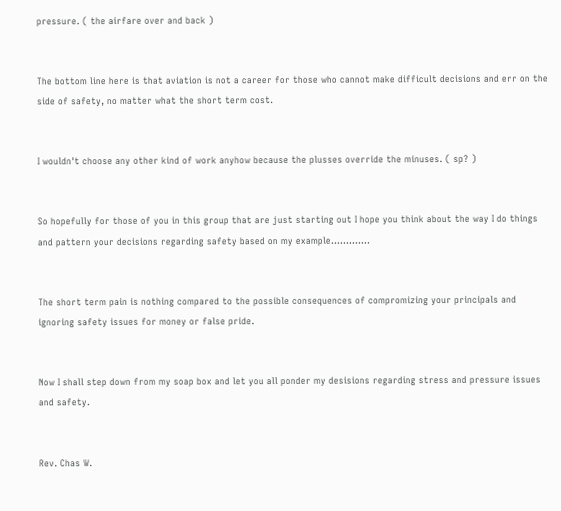pressure. ( the airfare over and back )


The bottom line here is that aviation is not a career for those who cannot make difficult decisions and err on the side of safety, no matter what the short term cost.


I wouldn't choose any other kind of work anyhow because the plusses override the minuses. ( sp? )


So hopefully for those of you in this group that are just starting out I hope you think about the way I do things and pattern your decisions regarding safety based on my example.............


The short term pain is nothing compared to the possible consequences of compromizing your principals and ignoring safety issues for money or false pride.


Now I shall step down from my soap box and let you all ponder my desisions regarding stress and pressure issues and safety.


Rev. Chas W.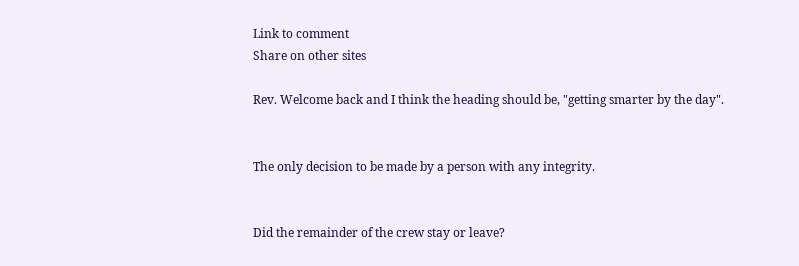Link to comment
Share on other sites

Rev. Welcome back and I think the heading should be, "getting smarter by the day".


The only decision to be made by a person with any integrity.


Did the remainder of the crew stay or leave?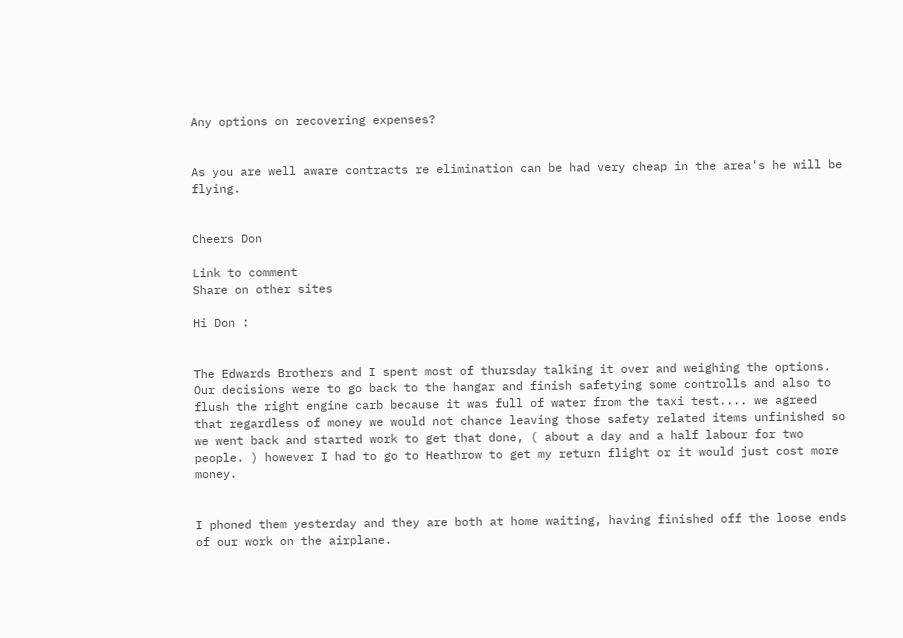Any options on recovering expenses?


As you are well aware contracts re elimination can be had very cheap in the area's he will be flying.


Cheers Don

Link to comment
Share on other sites

Hi Don :


The Edwards Brothers and I spent most of thursday talking it over and weighing the options. Our decisions were to go back to the hangar and finish safetying some controlls and also to flush the right engine carb because it was full of water from the taxi test.... we agreed that regardless of money we would not chance leaving those safety related items unfinished so we went back and started work to get that done, ( about a day and a half labour for two people. ) however I had to go to Heathrow to get my return flight or it would just cost more money.


I phoned them yesterday and they are both at home waiting, having finished off the loose ends of our work on the airplane.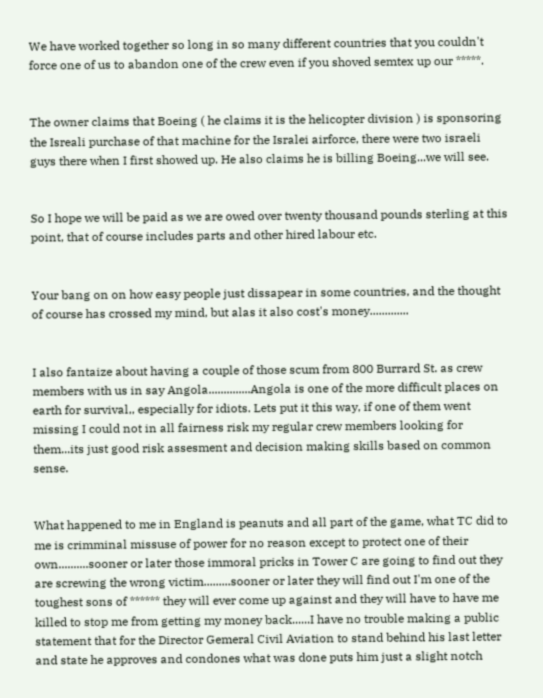We have worked together so long in so many different countries that you couldn't force one of us to abandon one of the crew even if you shoved semtex up our *****.


The owner claims that Boeing ( he claims it is the helicopter division ) is sponsoring the Isreali purchase of that machine for the Isralei airforce, there were two israeli guys there when I first showed up. He also claims he is billing Boeing...we will see.


So I hope we will be paid as we are owed over twenty thousand pounds sterling at this point, that of course includes parts and other hired labour etc.


Your bang on on how easy people just dissapear in some countries, and the thought of course has crossed my mind, but alas it also cost's money.............


I also fantaize about having a couple of those scum from 800 Burrard St. as crew members with us in say Angola..............Angola is one of the more difficult places on earth for survival,, especially for idiots. Lets put it this way, if one of them went missing I could not in all fairness risk my regular crew members looking for them...its just good risk assesment and decision making skills based on common sense.


What happened to me in England is peanuts and all part of the game, what TC did to me is crimminal missuse of power for no reason except to protect one of their own..........sooner or later those immoral pricks in Tower C are going to find out they are screwing the wrong victim.........sooner or later they will find out I'm one of the toughest sons of ****** they will ever come up against and they will have to have me killed to stop me from getting my money back......I have no trouble making a public statement that for the Director Gemeral Civil Aviation to stand behind his last letter and state he approves and condones what was done puts him just a slight notch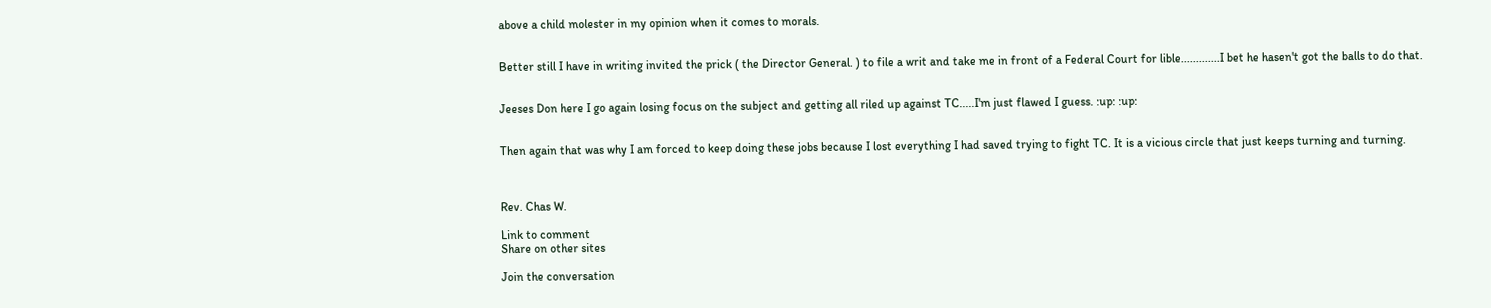above a child molester in my opinion when it comes to morals.


Better still I have in writing invited the prick ( the Director General. ) to file a writ and take me in front of a Federal Court for lible.............I bet he hasen't got the balls to do that.


Jeeses Don here I go again losing focus on the subject and getting all riled up against TC.....I'm just flawed I guess. :up: :up:


Then again that was why I am forced to keep doing these jobs because I lost everything I had saved trying to fight TC. It is a vicious circle that just keeps turning and turning.



Rev. Chas W.

Link to comment
Share on other sites

Join the conversation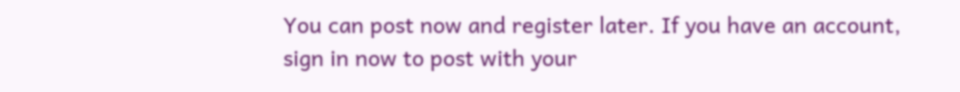You can post now and register later. If you have an account, sign in now to post with your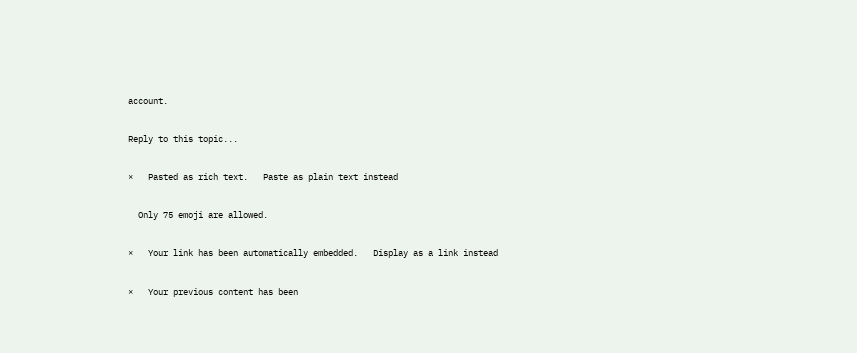account.

Reply to this topic...

×   Pasted as rich text.   Paste as plain text instead

  Only 75 emoji are allowed.

×   Your link has been automatically embedded.   Display as a link instead

×   Your previous content has been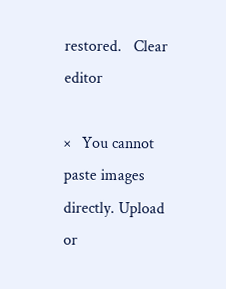restored.   Clear editor

×   You cannot paste images directly. Upload or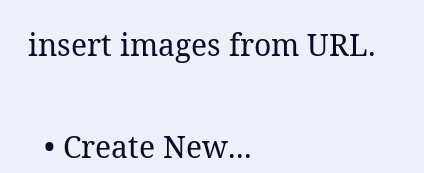insert images from URL.


  • Create New...